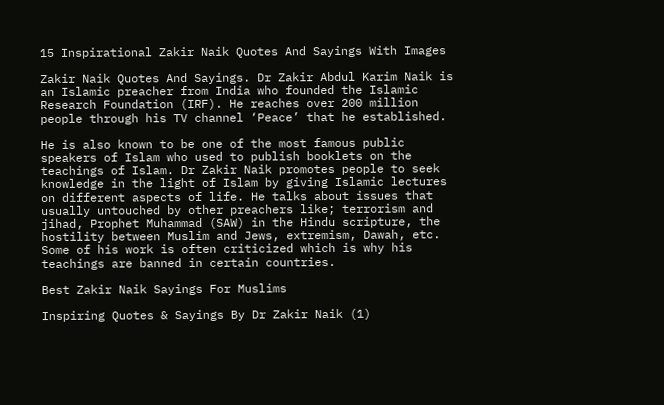15 Inspirational Zakir Naik Quotes And Sayings With Images

Zakir Naik Quotes And Sayings. Dr Zakir Abdul Karim Naik is an Islamic preacher from India who founded the Islamic Research Foundation (IRF). He reaches over 200 million people through his TV channel ‘Peace’ that he established.

He is also known to be one of the most famous public speakers of Islam who used to publish booklets on the teachings of Islam. Dr Zakir Naik promotes people to seek knowledge in the light of Islam by giving Islamic lectures on different aspects of life. He talks about issues that usually untouched by other preachers like; terrorism and jihad, Prophet Muhammad (SAW) in the Hindu scripture, the hostility between Muslim and Jews, extremism, Dawah, etc. Some of his work is often criticized which is why his teachings are banned in certain countries.

Best Zakir Naik Sayings For Muslims

Inspiring Quotes & Sayings By Dr Zakir Naik (1)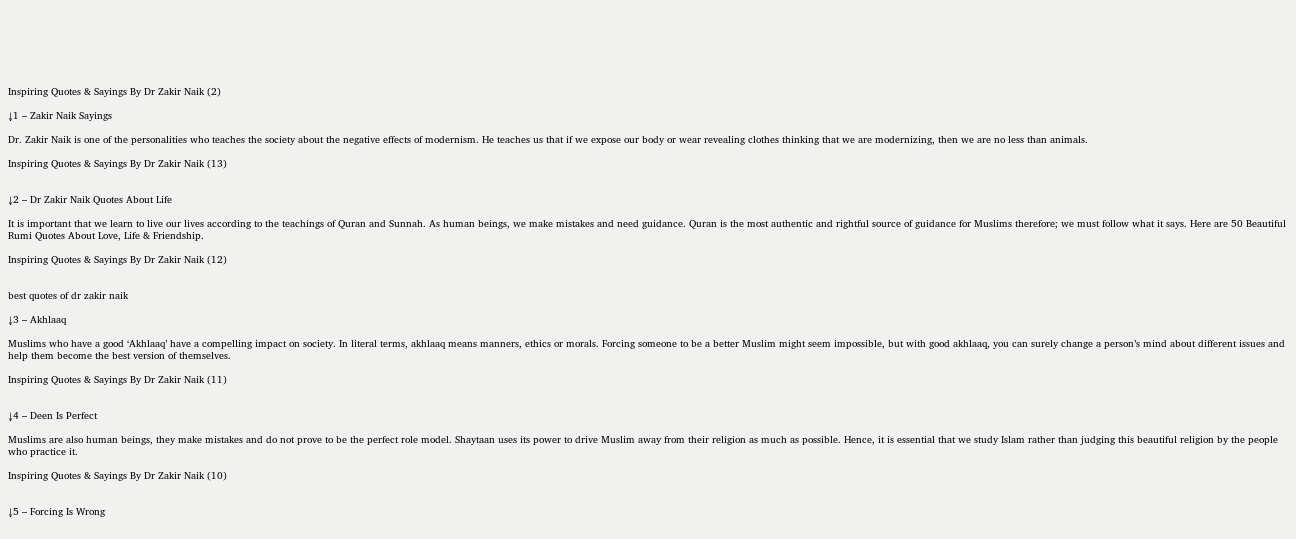Inspiring Quotes & Sayings By Dr Zakir Naik (2)

↓1 – Zakir Naik Sayings

Dr. Zakir Naik is one of the personalities who teaches the society about the negative effects of modernism. He teaches us that if we expose our body or wear revealing clothes thinking that we are modernizing, then we are no less than animals.

Inspiring Quotes & Sayings By Dr Zakir Naik (13)


↓2 – Dr Zakir Naik Quotes About Life

It is important that we learn to live our lives according to the teachings of Quran and Sunnah. As human beings, we make mistakes and need guidance. Quran is the most authentic and rightful source of guidance for Muslims therefore; we must follow what it says. Here are 50 Beautiful Rumi Quotes About Love, Life & Friendship.

Inspiring Quotes & Sayings By Dr Zakir Naik (12)


best quotes of dr zakir naik

↓3 – Akhlaaq

Muslims who have a good ‘Akhlaaq’ have a compelling impact on society. In literal terms, akhlaaq means manners, ethics or morals. Forcing someone to be a better Muslim might seem impossible, but with good akhlaaq, you can surely change a person’s mind about different issues and help them become the best version of themselves.

Inspiring Quotes & Sayings By Dr Zakir Naik (11)


↓4 – Deen Is Perfect

Muslims are also human beings, they make mistakes and do not prove to be the perfect role model. Shaytaan uses its power to drive Muslim away from their religion as much as possible. Hence, it is essential that we study Islam rather than judging this beautiful religion by the people who practice it.

Inspiring Quotes & Sayings By Dr Zakir Naik (10)


↓5 – Forcing Is Wrong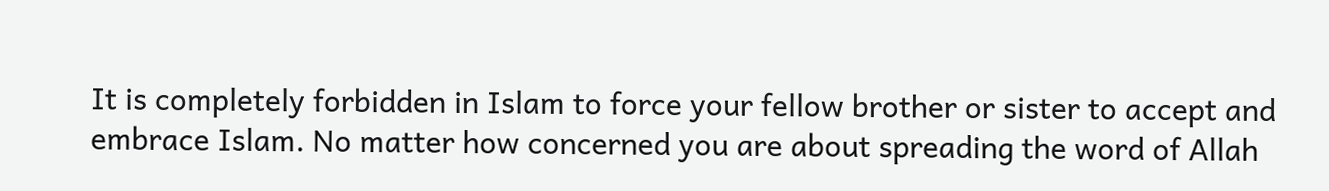It is completely forbidden in Islam to force your fellow brother or sister to accept and embrace Islam. No matter how concerned you are about spreading the word of Allah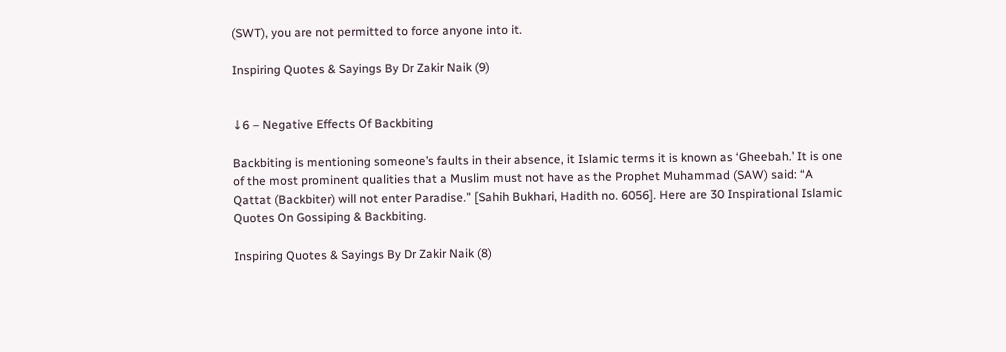(SWT), you are not permitted to force anyone into it.

Inspiring Quotes & Sayings By Dr Zakir Naik (9)


↓6 – Negative Effects Of Backbiting

Backbiting is mentioning someone’s faults in their absence, it Islamic terms it is known as ‘Gheebah.’ It is one of the most prominent qualities that a Muslim must not have as the Prophet Muhammad (SAW) said: “A Qattat (Backbiter) will not enter Paradise.” [Sahih Bukhari, Hadith no. 6056]. Here are 30 Inspirational Islamic Quotes On Gossiping & Backbiting.

Inspiring Quotes & Sayings By Dr Zakir Naik (8)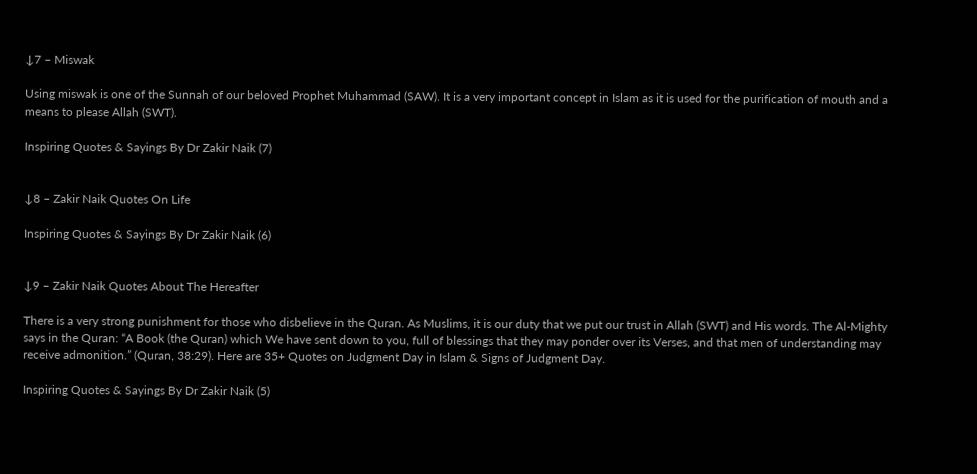↓7 – Miswak

Using miswak is one of the Sunnah of our beloved Prophet Muhammad (SAW). It is a very important concept in Islam as it is used for the purification of mouth and a means to please Allah (SWT).

Inspiring Quotes & Sayings By Dr Zakir Naik (7)


↓8 – Zakir Naik Quotes On Life

Inspiring Quotes & Sayings By Dr Zakir Naik (6)


↓9 – Zakir Naik Quotes About The Hereafter

There is a very strong punishment for those who disbelieve in the Quran. As Muslims, it is our duty that we put our trust in Allah (SWT) and His words. The Al-Mighty says in the Quran: “A Book (the Quran) which We have sent down to you, full of blessings that they may ponder over its Verses, and that men of understanding may receive admonition.” (Quran, 38:29). Here are 35+ Quotes on Judgment Day in Islam & Signs of Judgment Day.

Inspiring Quotes & Sayings By Dr Zakir Naik (5)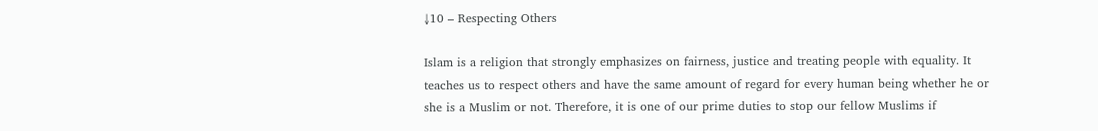↓10 – Respecting Others

Islam is a religion that strongly emphasizes on fairness, justice and treating people with equality. It teaches us to respect others and have the same amount of regard for every human being whether he or she is a Muslim or not. Therefore, it is one of our prime duties to stop our fellow Muslims if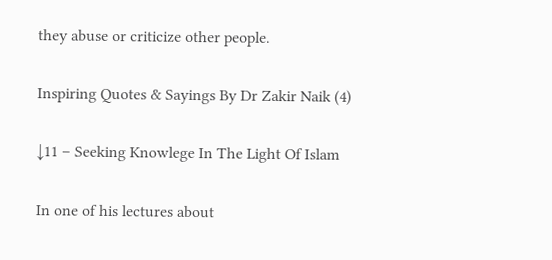they abuse or criticize other people.

Inspiring Quotes & Sayings By Dr Zakir Naik (4)

↓11 – Seeking Knowlege In The Light Of Islam

In one of his lectures about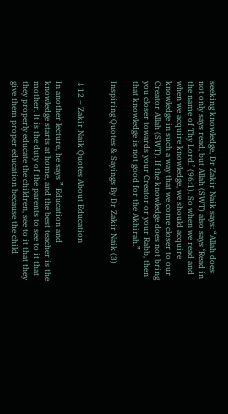seeking knowledge, Dr Zakir Naik says: “Allah does not only says read, but Allah (SWT) also says ‘Read in the name of Thy Lord.’ (96:1). So when we read and when we acquire knowledge, we should acquire knowledge in such a way that we come closer to our Creator Allah (SWT). If the knowledge does not bring you closer towards your Creator or your Rabb, then that knowledge is not good for the Akhirah.”

Inspiring Quotes & Sayings By Dr Zakir Naik (3)


↓12 – Zakir Naik Quotes About Education

In another lecture, he says ” Education and knowledge starts at home, and the best teacher is the mother. It is the duty of the parents to see to it that they properly educate the children, see to it that they give them proper education because the child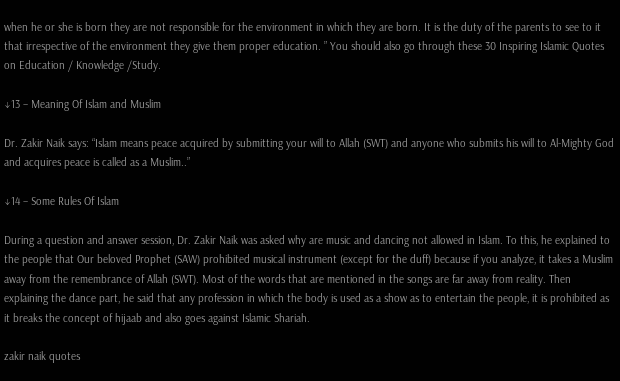when he or she is born they are not responsible for the environment in which they are born. It is the duty of the parents to see to it that irrespective of the environment they give them proper education. ” You should also go through these 30 Inspiring Islamic Quotes on Education / Knowledge /Study.

↓13 – Meaning Of Islam and Muslim

Dr. Zakir Naik says: “Islam means peace acquired by submitting your will to Allah (SWT) and anyone who submits his will to Al-Mighty God and acquires peace is called as a Muslim..”

↓14 – Some Rules Of Islam

During a question and answer session, Dr. Zakir Naik was asked why are music and dancing not allowed in Islam. To this, he explained to the people that Our beloved Prophet (SAW) prohibited musical instrument (except for the duff) because if you analyze, it takes a Muslim away from the remembrance of Allah (SWT). Most of the words that are mentioned in the songs are far away from reality. Then explaining the dance part, he said that any profession in which the body is used as a show as to entertain the people, it is prohibited as it breaks the concept of hijaab and also goes against Islamic Shariah.

zakir naik quotes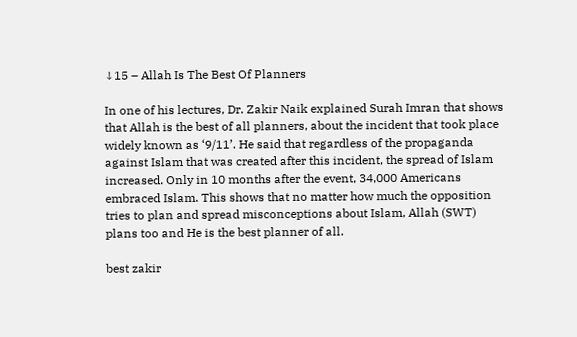↓15 – Allah Is The Best Of Planners

In one of his lectures, Dr. Zakir Naik explained Surah Imran that shows that Allah is the best of all planners, about the incident that took place widely known as ‘9/11’. He said that regardless of the propaganda against Islam that was created after this incident, the spread of Islam increased. Only in 10 months after the event, 34,000 Americans embraced Islam. This shows that no matter how much the opposition tries to plan and spread misconceptions about Islam, Allah (SWT) plans too and He is the best planner of all.

best zakir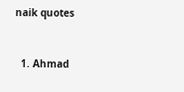naik quotes


  1. Ahmad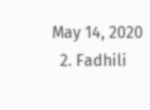May 14, 2020
  2. Fadhili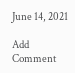June 14, 2021

Add Comment